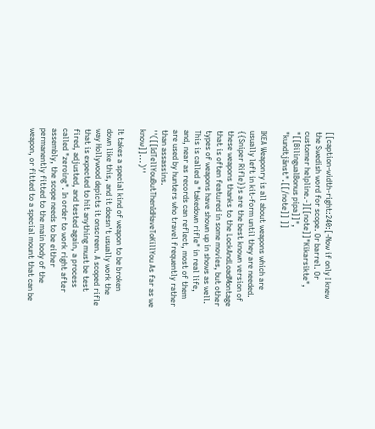[[caption-width-right:240:[-Now if only I knew the Swedish word for scope. Or barrel. Or customer helpline.-][[note]]"Kikarsikte", "[[BilingualBonus pipa]]", "kundtjänst".[[/note]] ]]

IKEA Weaponry is all about weapons which are usually left in kit-form until they are needed. {{Sniper Rifle}}s are the best known version of these weapons thanks to the LockAndLoadMontage that is often featured in some movies, but other types of weapons have shown up in shows as well. This is called a "takedown rifle" in real life, and, near as records can reflect, most of them are used by hunters who travel frequently rather than assassins. ''([[IdTellYouButThenIdHaveToKillYou As far as we know]]...)''

It takes a special kind of weapon to be broken down like this, and it doesn't usually work the way Hollywood depicts it onscreen. A scoped rifle that is expected to hit anything must be test fired, adjusted, and tested again, a process called "zeroing". In order to work right after assembly, the scope needs to be either permanently fitted to the main body of the weapon, or fitted to a special mount that can be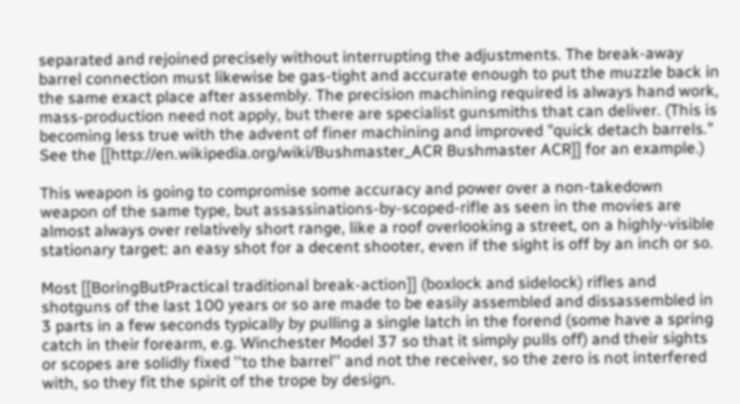separated and rejoined precisely without interrupting the adjustments. The break-away barrel connection must likewise be gas-tight and accurate enough to put the muzzle back in the same exact place after assembly. The precision machining required is always hand work, mass-production need not apply, but there are specialist gunsmiths that can deliver. (This is becoming less true with the advent of finer machining and improved "quick detach barrels." See the [[http://en.wikipedia.org/wiki/Bushmaster_ACR Bushmaster ACR]] for an example.)

This weapon is going to compromise some accuracy and power over a non-takedown weapon of the same type, but assassinations-by-scoped-rifle as seen in the movies are almost always over relatively short range, like a roof overlooking a street, on a highly-visible stationary target: an easy shot for a decent shooter, even if the sight is off by an inch or so.

Most [[BoringButPractical traditional break-action]] (boxlock and sidelock) rifles and shotguns of the last 100 years or so are made to be easily assembled and dissassembled in 3 parts in a few seconds typically by pulling a single latch in the forend (some have a spring catch in their forearm, e.g. Winchester Model 37 so that it simply pulls off) and their sights or scopes are solidly fixed ''to the barrel'' and not the receiver, so the zero is not interfered with, so they fit the spirit of the trope by design.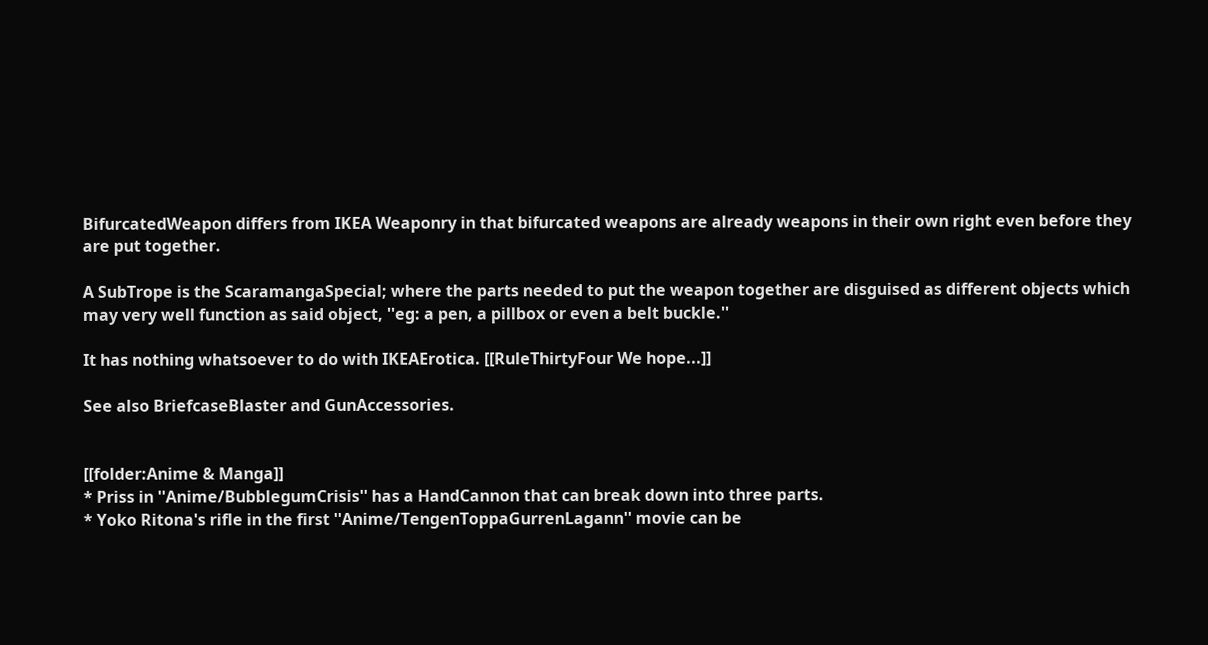BifurcatedWeapon differs from IKEA Weaponry in that bifurcated weapons are already weapons in their own right even before they are put together.

A SubTrope is the ScaramangaSpecial; where the parts needed to put the weapon together are disguised as different objects which may very well function as said object, ''eg: a pen, a pillbox or even a belt buckle.''

It has nothing whatsoever to do with IKEAErotica. [[RuleThirtyFour We hope...]]

See also BriefcaseBlaster and GunAccessories.


[[folder:Anime & Manga]]
* Priss in ''Anime/BubblegumCrisis'' has a HandCannon that can break down into three parts.
* Yoko Ritona's rifle in the first ''Anime/TengenToppaGurrenLagann'' movie can be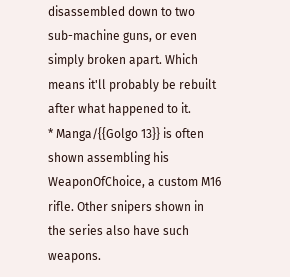disassembled down to two sub-machine guns, or even simply broken apart. Which means it'll probably be rebuilt after what happened to it.
* Manga/{{Golgo 13}} is often shown assembling his WeaponOfChoice, a custom M16 rifle. Other snipers shown in the series also have such weapons.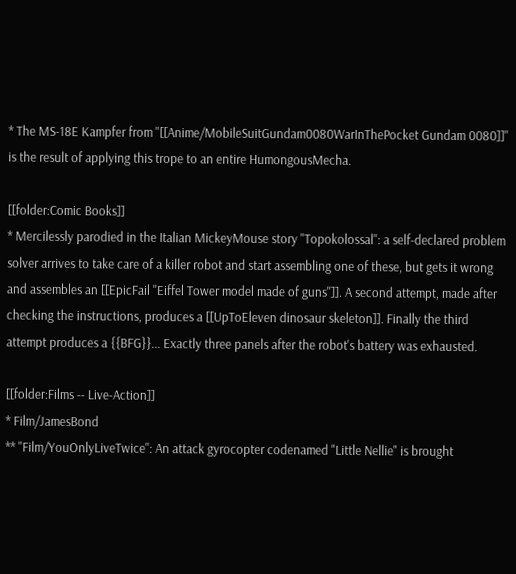* The MS-18E Kampfer from ''[[Anime/MobileSuitGundam0080WarInThePocket Gundam 0080]]'' is the result of applying this trope to an entire HumongousMecha.

[[folder:Comic Books]]
* Mercilessly parodied in the Italian MickeyMouse story ''Topokolossal'': a self-declared problem solver arrives to take care of a killer robot and start assembling one of these, but gets it wrong and assembles an [[EpicFail ''Eiffel Tower model made of guns'']]. A second attempt, made after checking the instructions, produces a [[UpToEleven dinosaur skeleton]]. Finally the third attempt produces a {{BFG}}... Exactly three panels after the robot's battery was exhausted.

[[folder:Films -- Live-Action]]
* Film/JamesBond
** ''Film/YouOnlyLiveTwice'': An attack gyrocopter codenamed "Little Nellie" is brought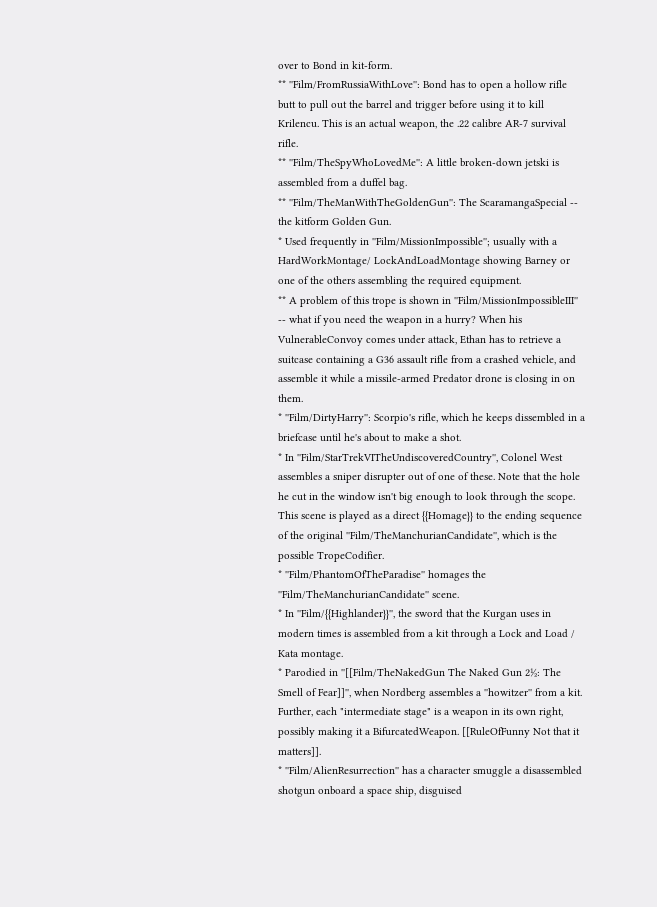over to Bond in kit-form.
** ''Film/FromRussiaWithLove'': Bond has to open a hollow rifle butt to pull out the barrel and trigger before using it to kill Krilencu. This is an actual weapon, the .22 calibre AR-7 survival rifle.
** ''Film/TheSpyWhoLovedMe'': A little broken-down jetski is assembled from a duffel bag.
** ''Film/TheManWithTheGoldenGun'': The ScaramangaSpecial -- the kitform Golden Gun.
* Used frequently in ''Film/MissionImpossible''; usually with a HardWorkMontage/ LockAndLoadMontage showing Barney or one of the others assembling the required equipment.
** A problem of this trope is shown in ''Film/MissionImpossibleIII'' -- what if you need the weapon in a hurry? When his VulnerableConvoy comes under attack, Ethan has to retrieve a suitcase containing a G36 assault rifle from a crashed vehicle, and assemble it while a missile-armed Predator drone is closing in on them.
* ''Film/DirtyHarry'': Scorpio's rifle, which he keeps dissembled in a briefcase until he's about to make a shot.
* In ''Film/StarTrekVITheUndiscoveredCountry'', Colonel West assembles a sniper disrupter out of one of these. Note that the hole he cut in the window isn't big enough to look through the scope. This scene is played as a direct {{Homage}} to the ending sequence of the original ''Film/TheManchurianCandidate'', which is the possible TropeCodifier.
* ''Film/PhantomOfTheParadise'' homages the ''Film/TheManchurianCandidate'' scene.
* In ''Film/{{Highlander}}'', the sword that the Kurgan uses in modern times is assembled from a kit through a Lock and Load / Kata montage.
* Parodied in ''[[Film/TheNakedGun The Naked Gun 2½: The Smell of Fear]]'', when Nordberg assembles a ''howitzer'' from a kit. Further, each "intermediate stage" is a weapon in its own right, possibly making it a BifurcatedWeapon. [[RuleOfFunny Not that it matters]].
* ''Film/AlienResurrection'' has a character smuggle a disassembled shotgun onboard a space ship, disguised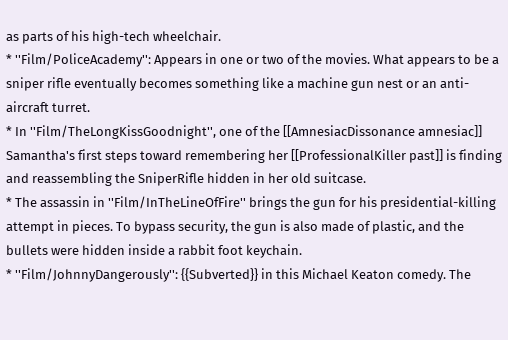as parts of his high-tech wheelchair.
* ''Film/PoliceAcademy'': Appears in one or two of the movies. What appears to be a sniper rifle eventually becomes something like a machine gun nest or an anti-aircraft turret.
* In ''Film/TheLongKissGoodnight'', one of the [[AmnesiacDissonance amnesiac]] Samantha's first steps toward remembering her [[ProfessionalKiller past]] is finding and reassembling the SniperRifle hidden in her old suitcase.
* The assassin in ''Film/InTheLineOfFire'' brings the gun for his presidential-killing attempt in pieces. To bypass security, the gun is also made of plastic, and the bullets were hidden inside a rabbit foot keychain.
* ''Film/JohnnyDangerously'': {{Subverted}} in this Michael Keaton comedy. The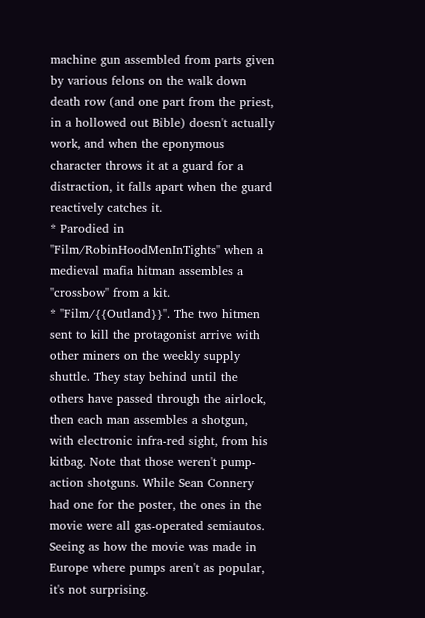machine gun assembled from parts given by various felons on the walk down death row (and one part from the priest, in a hollowed out Bible) doesn't actually work, and when the eponymous character throws it at a guard for a distraction, it falls apart when the guard reactively catches it.
* Parodied in ''Film/RobinHoodMenInTights'' when a medieval mafia hitman assembles a ''crossbow'' from a kit.
* ''Film/{{Outland}}''. The two hitmen sent to kill the protagonist arrive with other miners on the weekly supply shuttle. They stay behind until the others have passed through the airlock, then each man assembles a shotgun, with electronic infra-red sight, from his kitbag. Note that those weren't pump-action shotguns. While Sean Connery had one for the poster, the ones in the movie were all gas-operated semiautos. Seeing as how the movie was made in Europe where pumps aren't as popular, it's not surprising.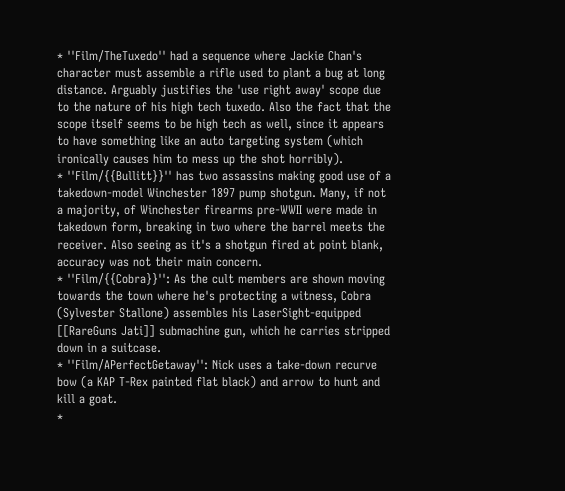* ''Film/TheTuxedo'' had a sequence where Jackie Chan's character must assemble a rifle used to plant a bug at long distance. Arguably justifies the 'use right away' scope due to the nature of his high tech tuxedo. Also the fact that the scope itself seems to be high tech as well, since it appears to have something like an auto targeting system (which ironically causes him to mess up the shot horribly).
* ''Film/{{Bullitt}}'' has two assassins making good use of a takedown-model Winchester 1897 pump shotgun. Many, if not a majority, of Winchester firearms pre-WWII were made in takedown form, breaking in two where the barrel meets the receiver. Also seeing as it's a shotgun fired at point blank, accuracy was not their main concern.
* ''Film/{{Cobra}}'': As the cult members are shown moving towards the town where he's protecting a witness, Cobra (Sylvester Stallone) assembles his LaserSight-equipped [[RareGuns Jati]] submachine gun, which he carries stripped down in a suitcase.
* ''Film/APerfectGetaway'': Nick uses a take-down recurve bow (a KAP T-Rex painted flat black) and arrow to hunt and kill a goat.
*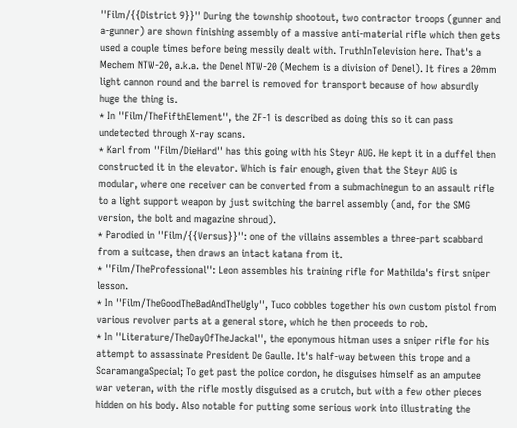''Film/{{District 9}}'' During the township shootout, two contractor troops (gunner and a-gunner) are shown finishing assembly of a massive anti-material rifle which then gets used a couple times before being messily dealt with. TruthInTelevision here. That's a Mechem NTW-20, a.k.a. the Denel NTW-20 (Mechem is a division of Denel). It fires a 20mm light cannon round and the barrel is removed for transport because of how absurdly huge the thing is.
* In ''Film/TheFifthElement'', the ZF-1 is described as doing this so it can pass undetected through X-ray scans.
* Karl from ''Film/DieHard'' has this going with his Steyr AUG. He kept it in a duffel then constructed it in the elevator. Which is fair enough, given that the Steyr AUG is modular, where one receiver can be converted from a submachinegun to an assault rifle to a light support weapon by just switching the barrel assembly (and, for the SMG version, the bolt and magazine shroud).
* Parodied in ''Film/{{Versus}}'': one of the villains assembles a three-part scabbard from a suitcase, then draws an intact katana from it.
* ''Film/TheProfessional'': Leon assembles his training rifle for Mathilda's first sniper lesson.
* In ''Film/TheGoodTheBadAndTheUgly'', Tuco cobbles together his own custom pistol from various revolver parts at a general store, which he then proceeds to rob.
* In ''Literature/TheDayOfTheJackal'', the eponymous hitman uses a sniper rifle for his attempt to assassinate President De Gaulle. It's half-way between this trope and a ScaramangaSpecial; To get past the police cordon, he disguises himself as an amputee war veteran, with the rifle mostly disguised as a crutch, but with a few other pieces hidden on his body. Also notable for putting some serious work into illustrating the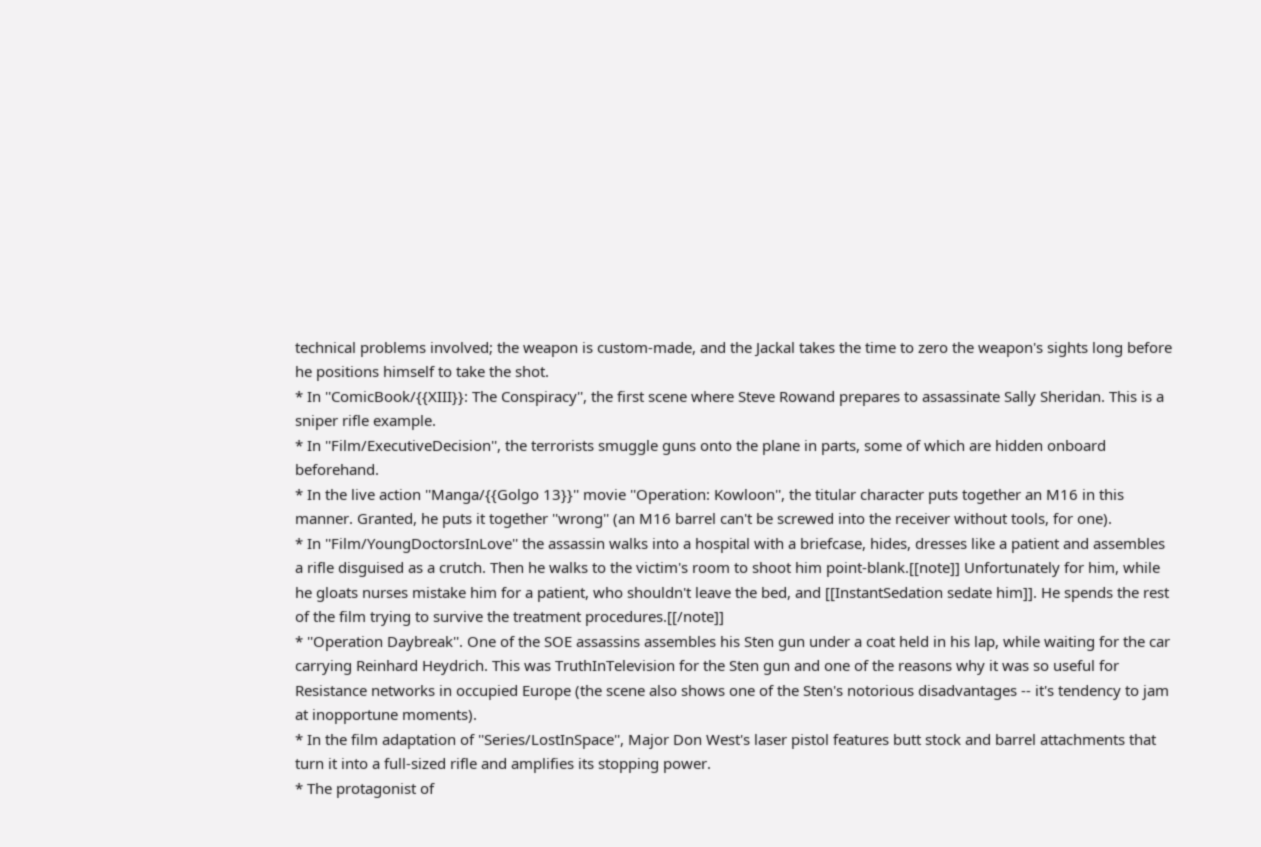technical problems involved; the weapon is custom-made, and the Jackal takes the time to zero the weapon's sights long before he positions himself to take the shot.
* In ''ComicBook/{{XIII}}: The Conspiracy'', the first scene where Steve Rowand prepares to assassinate Sally Sheridan. This is a sniper rifle example.
* In ''Film/ExecutiveDecision'', the terrorists smuggle guns onto the plane in parts, some of which are hidden onboard beforehand.
* In the live action ''Manga/{{Golgo 13}}'' movie ''Operation: Kowloon'', the titular character puts together an M16 in this manner. Granted, he puts it together ''wrong'' (an M16 barrel can't be screwed into the receiver without tools, for one).
* In ''Film/YoungDoctorsInLove'' the assassin walks into a hospital with a briefcase, hides, dresses like a patient and assembles a rifle disguised as a crutch. Then he walks to the victim's room to shoot him point-blank.[[note]] Unfortunately for him, while he gloats nurses mistake him for a patient, who shouldn't leave the bed, and [[InstantSedation sedate him]]. He spends the rest of the film trying to survive the treatment procedures.[[/note]]
* ''Operation Daybreak''. One of the SOE assassins assembles his Sten gun under a coat held in his lap, while waiting for the car carrying Reinhard Heydrich. This was TruthInTelevision for the Sten gun and one of the reasons why it was so useful for Resistance networks in occupied Europe (the scene also shows one of the Sten's notorious disadvantages -- it's tendency to jam at inopportune moments).
* In the film adaptation of ''Series/LostInSpace'', Major Don West's laser pistol features butt stock and barrel attachments that turn it into a full-sized rifle and amplifies its stopping power.
* The protagonist of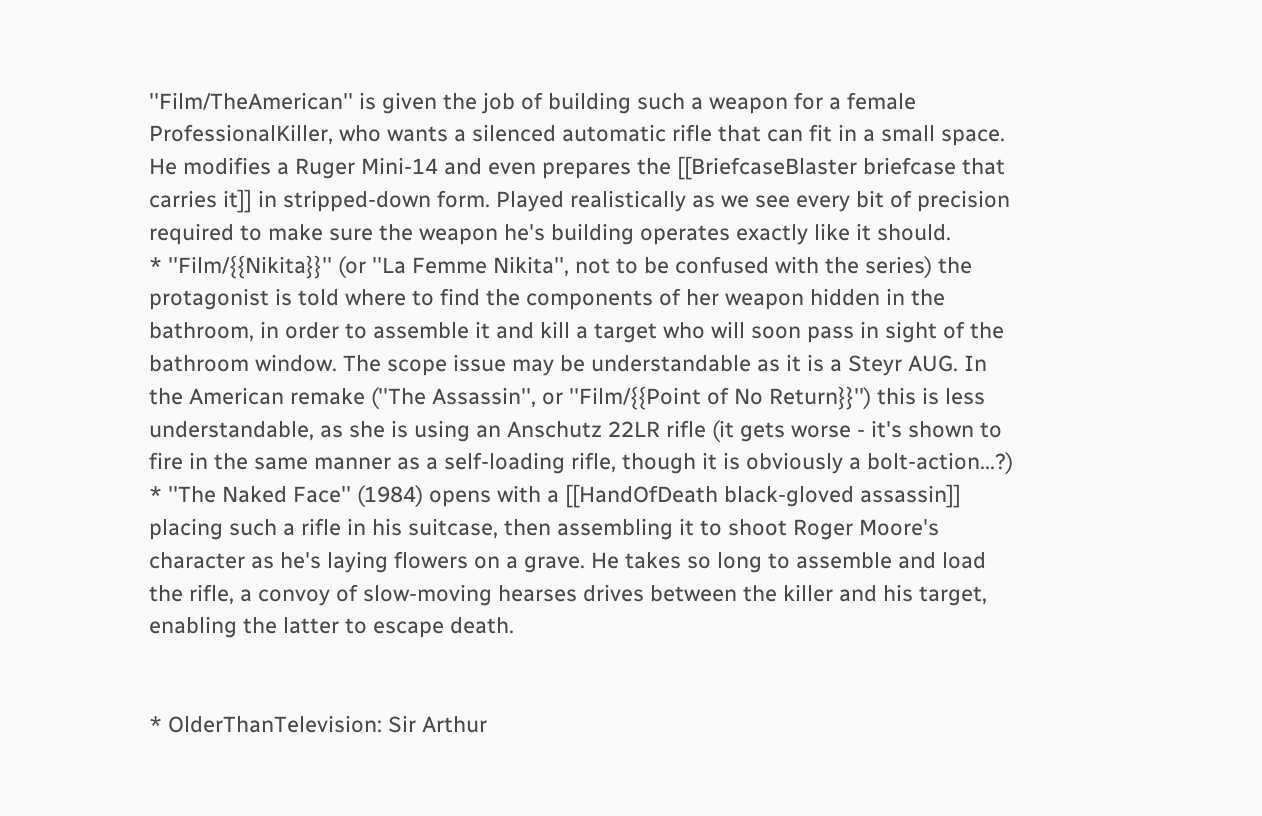''Film/TheAmerican'' is given the job of building such a weapon for a female ProfessionalKiller, who wants a silenced automatic rifle that can fit in a small space. He modifies a Ruger Mini-14 and even prepares the [[BriefcaseBlaster briefcase that carries it]] in stripped-down form. Played realistically as we see every bit of precision required to make sure the weapon he's building operates exactly like it should.
* ''Film/{{Nikita}}'' (or ''La Femme Nikita'', not to be confused with the series) the protagonist is told where to find the components of her weapon hidden in the bathroom, in order to assemble it and kill a target who will soon pass in sight of the bathroom window. The scope issue may be understandable as it is a Steyr AUG. In the American remake (''The Assassin'', or ''Film/{{Point of No Return}}'') this is less understandable, as she is using an Anschutz 22LR rifle (it gets worse - it's shown to fire in the same manner as a self-loading rifle, though it is obviously a bolt-action...?)
* ''The Naked Face'' (1984) opens with a [[HandOfDeath black-gloved assassin]] placing such a rifle in his suitcase, then assembling it to shoot Roger Moore's character as he's laying flowers on a grave. He takes so long to assemble and load the rifle, a convoy of slow-moving hearses drives between the killer and his target, enabling the latter to escape death.


* OlderThanTelevision: Sir Arthur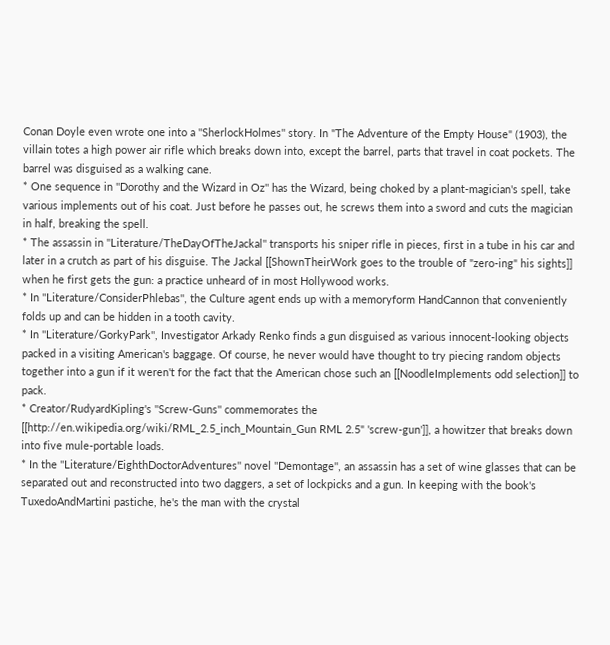Conan Doyle even wrote one into a ''SherlockHolmes'' story. In "The Adventure of the Empty House" (1903), the villain totes a high power air rifle which breaks down into, except the barrel, parts that travel in coat pockets. The barrel was disguised as a walking cane.
* One sequence in ''Dorothy and the Wizard in Oz'' has the Wizard, being choked by a plant-magician's spell, take various implements out of his coat. Just before he passes out, he screws them into a sword and cuts the magician in half, breaking the spell.
* The assassin in ''Literature/TheDayOfTheJackal'' transports his sniper rifle in pieces, first in a tube in his car and later in a crutch as part of his disguise. The Jackal [[ShownTheirWork goes to the trouble of "zero-ing" his sights]] when he first gets the gun: a practice unheard of in most Hollywood works.
* In ''Literature/ConsiderPhlebas'', the Culture agent ends up with a memoryform HandCannon that conveniently folds up and can be hidden in a tooth cavity.
* In ''Literature/GorkyPark'', Investigator Arkady Renko finds a gun disguised as various innocent-looking objects packed in a visiting American's baggage. Of course, he never would have thought to try piecing random objects together into a gun if it weren't for the fact that the American chose such an [[NoodleImplements odd selection]] to pack.
* Creator/RudyardKipling's ''Screw-Guns'' commemorates the [[http://en.wikipedia.org/wiki/RML_2.5_inch_Mountain_Gun RML 2.5" 'screw-gun']], a howitzer that breaks down into five mule-portable loads.
* In the ''Literature/EighthDoctorAdventures'' novel ''Demontage'', an assassin has a set of wine glasses that can be separated out and reconstructed into two daggers, a set of lockpicks and a gun. In keeping with the book's TuxedoAndMartini pastiche, he's the man with the crystal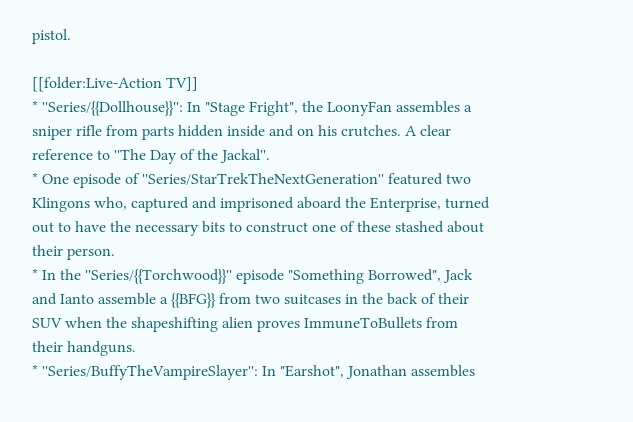pistol.

[[folder:Live-Action TV]]
* ''Series/{{Dollhouse}}'': In "Stage Fright", the LoonyFan assembles a sniper rifle from parts hidden inside and on his crutches. A clear reference to ''The Day of the Jackal''.
* One episode of ''Series/StarTrekTheNextGeneration'' featured two Klingons who, captured and imprisoned aboard the Enterprise, turned out to have the necessary bits to construct one of these stashed about their person.
* In the ''Series/{{Torchwood}}'' episode "Something Borrowed", Jack and Ianto assemble a {{BFG}} from two suitcases in the back of their SUV when the shapeshifting alien proves ImmuneToBullets from their handguns.
* ''Series/BuffyTheVampireSlayer'': In "Earshot", Jonathan assembles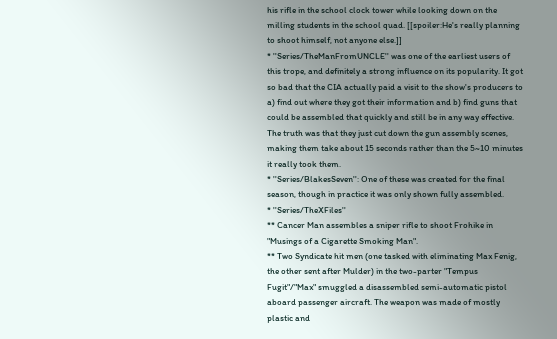his rifle in the school clock tower while looking down on the milling students in the school quad. [[spoiler:He's really planning to shoot himself, not anyone else.]]
* ''Series/TheManFromUNCLE'' was one of the earliest users of this trope, and definitely a strong influence on its popularity. It got so bad that the CIA actually paid a visit to the show's producers to a) find out where they got their information and b) find guns that could be assembled that quickly and still be in any way effective. The truth was that they just cut down the gun assembly scenes, making them take about 15 seconds rather than the 5~10 minutes it really took them.
* ''Series/BlakesSeven'': One of these was created for the final season, though in practice it was only shown fully assembled.
* ''Series/TheXFiles''
** Cancer Man assembles a sniper rifle to shoot Frohike in "Musings of a Cigarette Smoking Man".
** Two Syndicate hit men (one tasked with eliminating Max Fenig, the other sent after Mulder) in the two-parter "Tempus Fugit"/"Max" smuggled a disassembled semi-automatic pistol aboard passenger aircraft. The weapon was made of mostly plastic and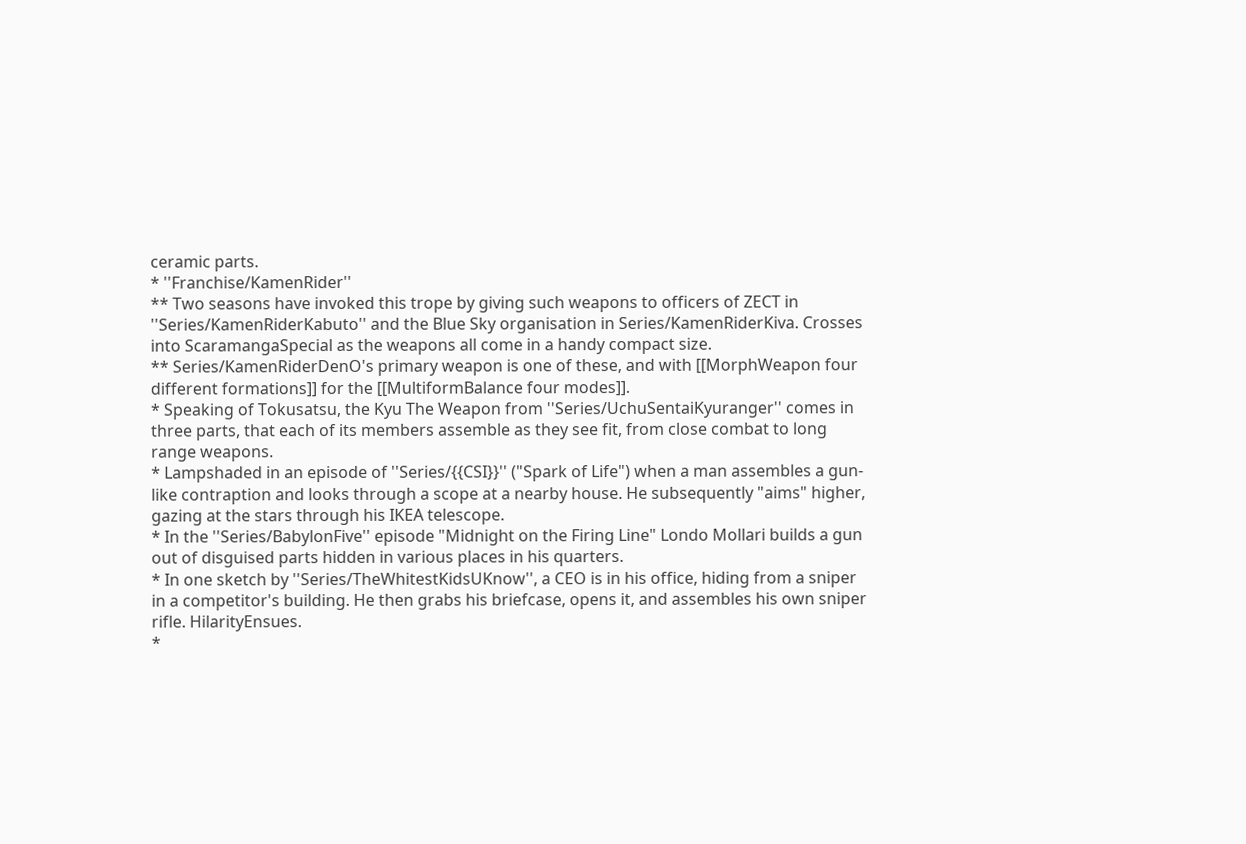ceramic parts.
* ''Franchise/KamenRider''
** Two seasons have invoked this trope by giving such weapons to officers of ZECT in ''Series/KamenRiderKabuto'' and the Blue Sky organisation in Series/KamenRiderKiva. Crosses into ScaramangaSpecial as the weapons all come in a handy compact size.
** Series/KamenRiderDenO's primary weapon is one of these, and with [[MorphWeapon four different formations]] for the [[MultiformBalance four modes]].
* Speaking of Tokusatsu, the Kyu The Weapon from ''Series/UchuSentaiKyuranger'' comes in three parts, that each of its members assemble as they see fit, from close combat to long range weapons.
* Lampshaded in an episode of ''Series/{{CSI}}'' ("Spark of Life") when a man assembles a gun-like contraption and looks through a scope at a nearby house. He subsequently "aims" higher, gazing at the stars through his IKEA telescope.
* In the ''Series/BabylonFive'' episode "Midnight on the Firing Line" Londo Mollari builds a gun out of disguised parts hidden in various places in his quarters.
* In one sketch by ''Series/TheWhitestKidsUKnow'', a CEO is in his office, hiding from a sniper in a competitor's building. He then grabs his briefcase, opens it, and assembles his own sniper rifle. HilarityEnsues.
*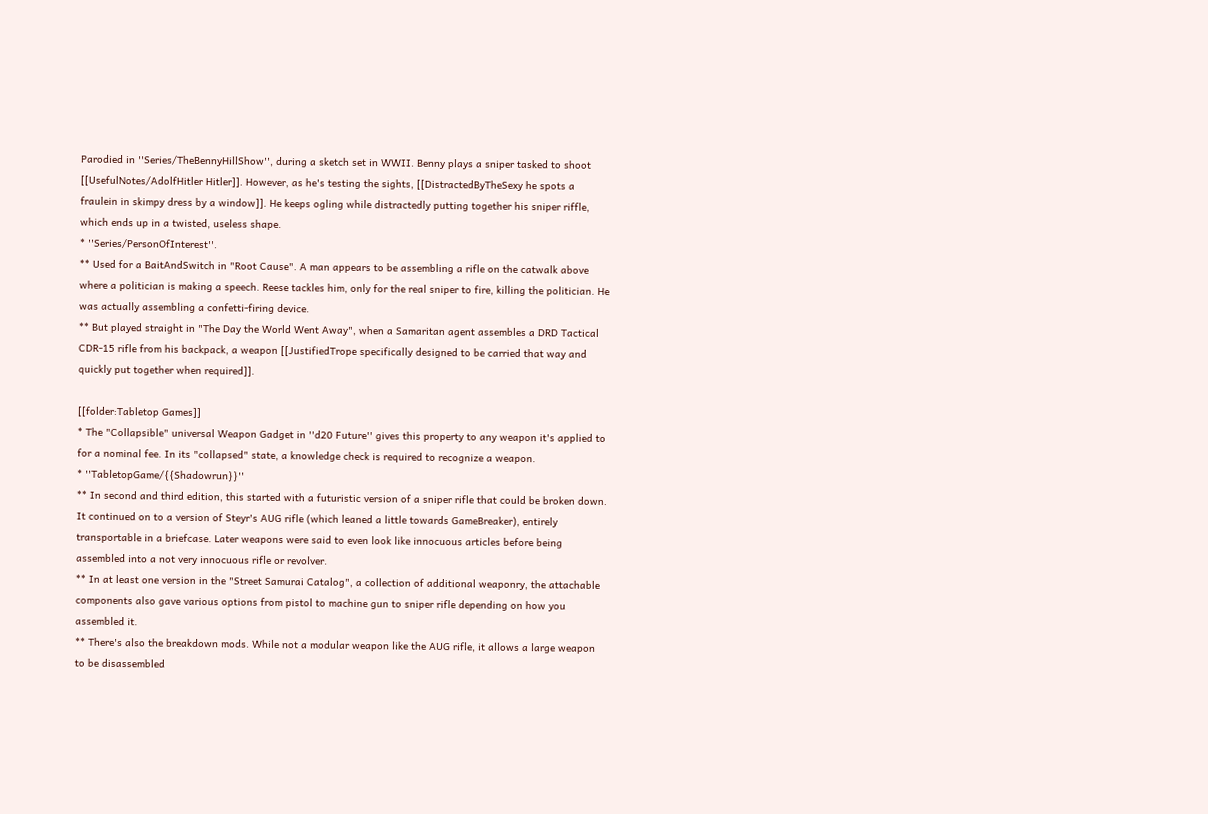Parodied in ''Series/TheBennyHillShow'', during a sketch set in WWII. Benny plays a sniper tasked to shoot [[UsefulNotes/AdolfHitler Hitler]]. However, as he's testing the sights, [[DistractedByTheSexy he spots a fraulein in skimpy dress by a window]]. He keeps ogling while distractedly putting together his sniper riffle, which ends up in a twisted, useless shape.
* ''Series/PersonOfInterest''.
** Used for a BaitAndSwitch in "Root Cause". A man appears to be assembling a rifle on the catwalk above where a politician is making a speech. Reese tackles him, only for the real sniper to fire, killing the politician. He was actually assembling a confetti-firing device.
** But played straight in "The Day the World Went Away", when a Samaritan agent assembles a DRD Tactical CDR-15 rifle from his backpack, a weapon [[JustifiedTrope specifically designed to be carried that way and quickly put together when required]].

[[folder:Tabletop Games]]
* The "Collapsible" universal Weapon Gadget in ''d20 Future'' gives this property to any weapon it's applied to for a nominal fee. In its "collapsed" state, a knowledge check is required to recognize a weapon.
* ''TabletopGame/{{Shadowrun}}''
** In second and third edition, this started with a futuristic version of a sniper rifle that could be broken down. It continued on to a version of Steyr's AUG rifle (which leaned a little towards GameBreaker), entirely transportable in a briefcase. Later weapons were said to even look like innocuous articles before being assembled into a not very innocuous rifle or revolver.
** In at least one version in the "Street Samurai Catalog", a collection of additional weaponry, the attachable components also gave various options from pistol to machine gun to sniper rifle depending on how you assembled it.
** There's also the breakdown mods. While not a modular weapon like the AUG rifle, it allows a large weapon to be disassembled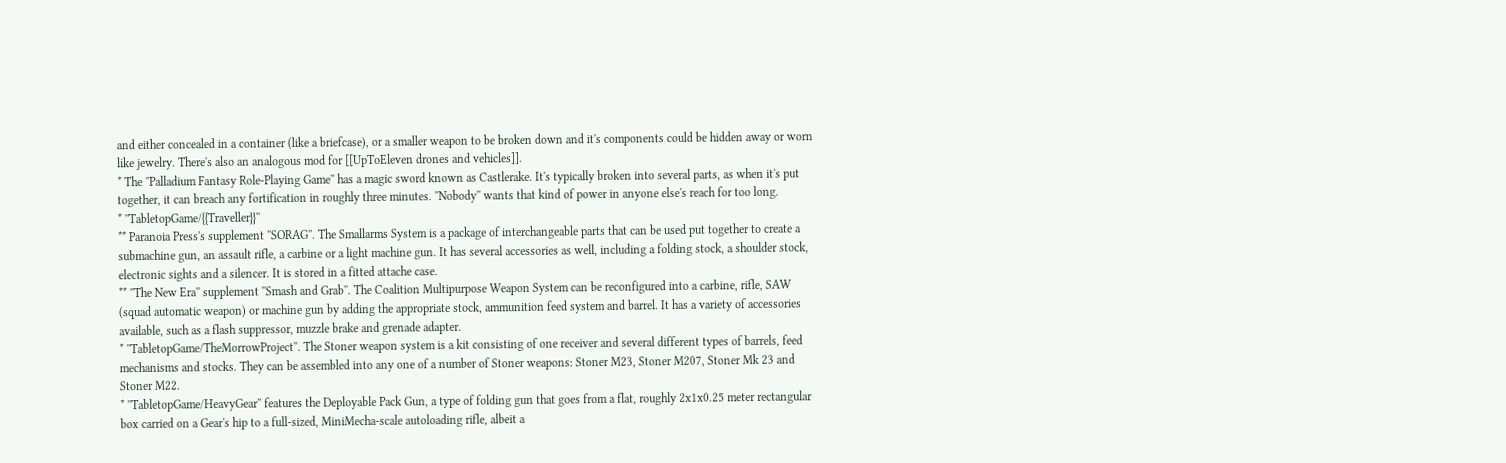and either concealed in a container (like a briefcase), or a smaller weapon to be broken down and it's components could be hidden away or worn like jewelry. There's also an analogous mod for [[UpToEleven drones and vehicles]].
* The ''Palladium Fantasy Role-Playing Game'' has a magic sword known as Castlerake. It's typically broken into several parts, as when it's put together, it can breach any fortification in roughly three minutes. ''Nobody'' wants that kind of power in anyone else's reach for too long.
* ''TabletopGame/{{Traveller}}''
** Paranoia Press's supplement ''SORAG''. The Smallarms System is a package of interchangeable parts that can be used put together to create a submachine gun, an assault rifle, a carbine or a light machine gun. It has several accessories as well, including a folding stock, a shoulder stock, electronic sights and a silencer. It is stored in a fitted attache case.
** ''The New Era'' supplement ''Smash and Grab''. The Coalition Multipurpose Weapon System can be reconfigured into a carbine, rifle, SAW (squad automatic weapon) or machine gun by adding the appropriate stock, ammunition feed system and barrel. It has a variety of accessories available, such as a flash suppressor, muzzle brake and grenade adapter.
* ''TabletopGame/TheMorrowProject''. The Stoner weapon system is a kit consisting of one receiver and several different types of barrels, feed mechanisms and stocks. They can be assembled into any one of a number of Stoner weapons: Stoner M23, Stoner M207, Stoner Mk 23 and Stoner M22.
* ''TabletopGame/HeavyGear'' features the Deployable Pack Gun, a type of folding gun that goes from a flat, roughly 2x1x0.25 meter rectangular box carried on a Gear's hip to a full-sized, MiniMecha-scale autoloading rifle, albeit a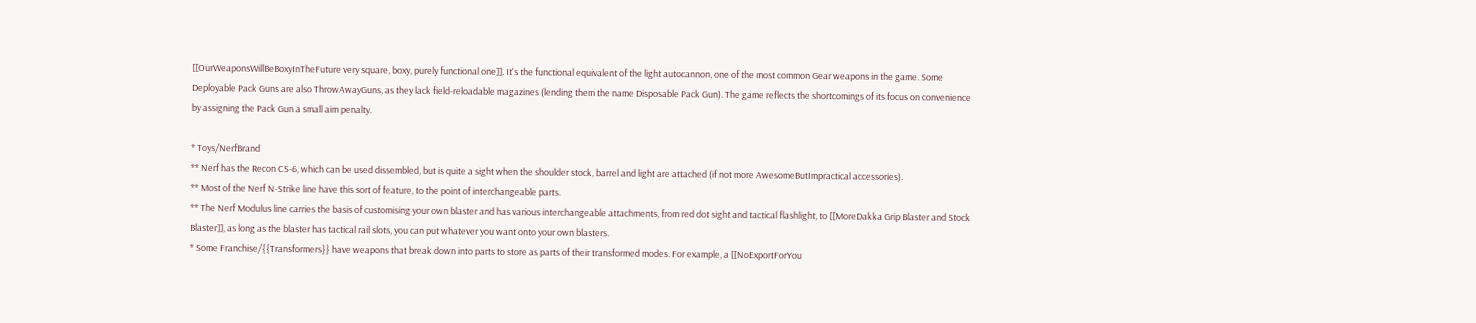[[OurWeaponsWillBeBoxyInTheFuture very square, boxy, purely functional one]]. It's the functional equivalent of the light autocannon, one of the most common Gear weapons in the game. Some Deployable Pack Guns are also ThrowAwayGuns, as they lack field-reloadable magazines (lending them the name Disposable Pack Gun). The game reflects the shortcomings of its focus on convenience by assigning the Pack Gun a small aim penalty.

* Toys/NerfBrand
** Nerf has the Recon CS-6, which can be used dissembled, but is quite a sight when the shoulder stock, barrel and light are attached (if not more AwesomeButImpractical accessories).
** Most of the Nerf N-Strike line have this sort of feature, to the point of interchangeable parts.
** The Nerf Modulus line carries the basis of customising your own blaster and has various interchangeable attachments, from red dot sight and tactical flashlight, to [[MoreDakka Grip Blaster and Stock Blaster]], as long as the blaster has tactical rail slots, you can put whatever you want onto your own blasters.
* Some Franchise/{{Transformers}} have weapons that break down into parts to store as parts of their transformed modes. For example, a [[NoExportForYou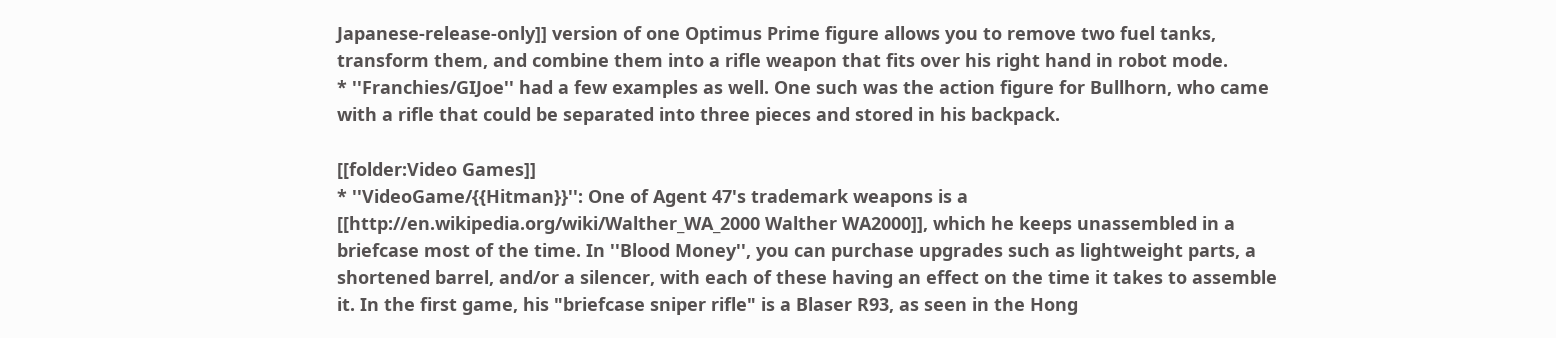Japanese-release-only]] version of one Optimus Prime figure allows you to remove two fuel tanks, transform them, and combine them into a rifle weapon that fits over his right hand in robot mode.
* ''Franchies/GIJoe'' had a few examples as well. One such was the action figure for Bullhorn, who came with a rifle that could be separated into three pieces and stored in his backpack.

[[folder:Video Games]]
* ''VideoGame/{{Hitman}}'': One of Agent 47's trademark weapons is a [[http://en.wikipedia.org/wiki/Walther_WA_2000 Walther WA2000]], which he keeps unassembled in a briefcase most of the time. In ''Blood Money'', you can purchase upgrades such as lightweight parts, a shortened barrel, and/or a silencer, with each of these having an effect on the time it takes to assemble it. In the first game, his "briefcase sniper rifle" is a Blaser R93, as seen in the Hong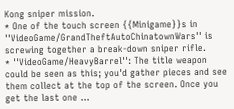Kong sniper mission.
* One of the touch screen {{Minigame}}s in ''VideoGame/GrandTheftAutoChinatownWars'' is screwing together a break-down sniper rifle.
* ''VideoGame/HeavyBarrel'': The title weapon could be seen as this; you'd gather pieces and see them collect at the top of the screen. Once you get the last one ...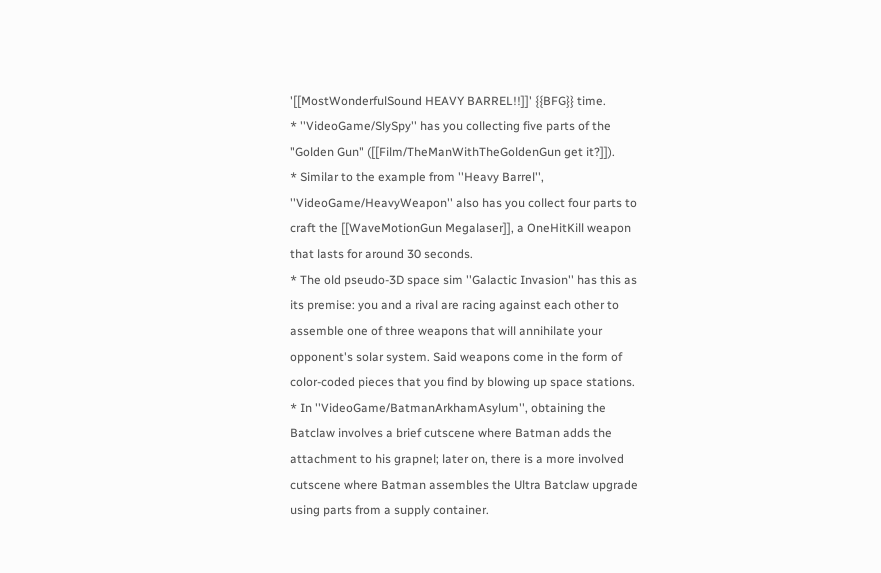'[[MostWonderfulSound HEAVY BARREL!!]]' {{BFG}} time.
* ''VideoGame/SlySpy'' has you collecting five parts of the "Golden Gun" ([[Film/TheManWithTheGoldenGun get it?]]).
* Similar to the example from ''Heavy Barrel'', ''VideoGame/HeavyWeapon'' also has you collect four parts to craft the [[WaveMotionGun Megalaser]], a OneHitKill weapon that lasts for around 30 seconds.
* The old pseudo-3D space sim ''Galactic Invasion'' has this as its premise: you and a rival are racing against each other to assemble one of three weapons that will annihilate your opponent's solar system. Said weapons come in the form of color-coded pieces that you find by blowing up space stations.
* In ''VideoGame/BatmanArkhamAsylum'', obtaining the Batclaw involves a brief cutscene where Batman adds the attachment to his grapnel; later on, there is a more involved cutscene where Batman assembles the Ultra Batclaw upgrade using parts from a supply container.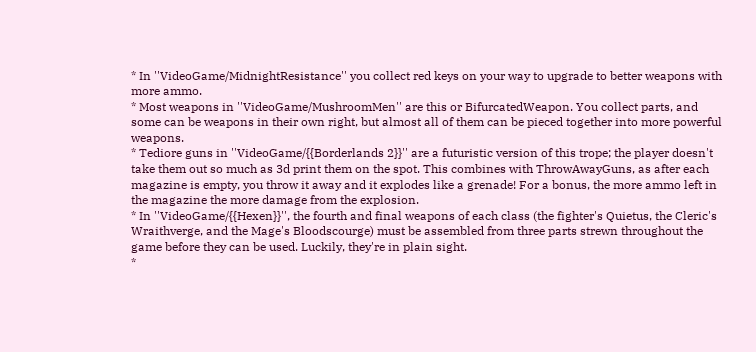* In ''VideoGame/MidnightResistance'' you collect red keys on your way to upgrade to better weapons with more ammo.
* Most weapons in ''VideoGame/MushroomMen'' are this or BifurcatedWeapon. You collect parts, and some can be weapons in their own right, but almost all of them can be pieced together into more powerful weapons.
* Tediore guns in ''VideoGame/{{Borderlands 2}}'' are a futuristic version of this trope; the player doesn't take them out so much as 3d print them on the spot. This combines with ThrowAwayGuns, as after each magazine is empty, you throw it away and it explodes like a grenade! For a bonus, the more ammo left in the magazine the more damage from the explosion.
* In ''VideoGame/{{Hexen}}'', the fourth and final weapons of each class (the fighter's Quietus, the Cleric's Wraithverge, and the Mage's Bloodscourge) must be assembled from three parts strewn throughout the game before they can be used. Luckily, they're in plain sight.
*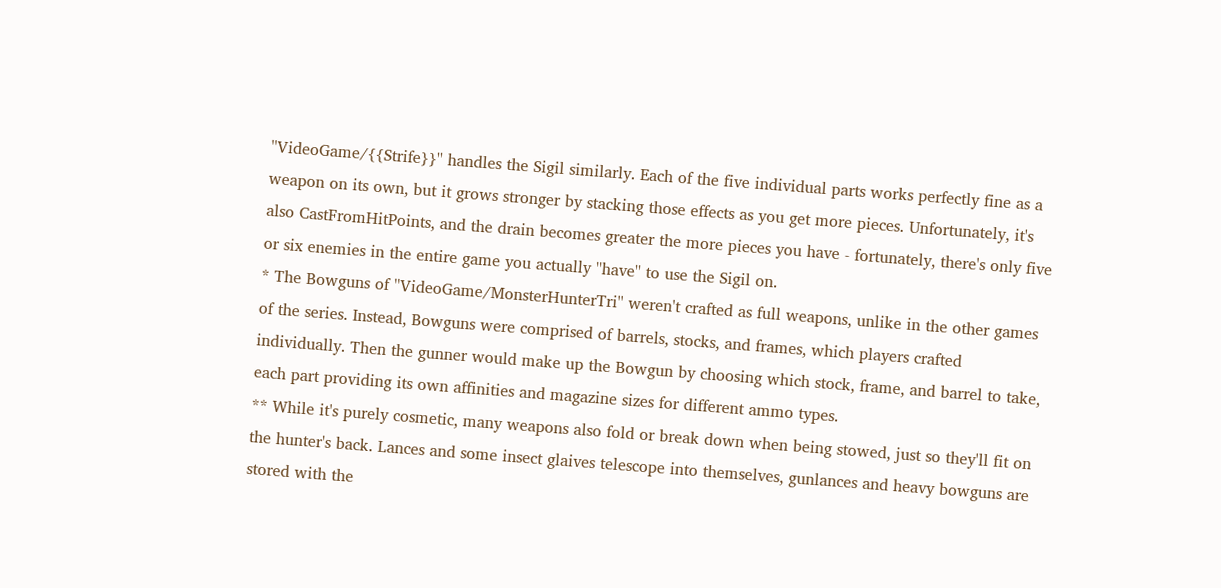''VideoGame/{{Strife}}'' handles the Sigil similarly. Each of the five individual parts works perfectly fine as a weapon on its own, but it grows stronger by stacking those effects as you get more pieces. Unfortunately, it's also CastFromHitPoints, and the drain becomes greater the more pieces you have - fortunately, there's only five or six enemies in the entire game you actually ''have'' to use the Sigil on.
* The Bowguns of ''VideoGame/MonsterHunterTri'' weren't crafted as full weapons, unlike in the other games of the series. Instead, Bowguns were comprised of barrels, stocks, and frames, which players crafted individually. Then the gunner would make up the Bowgun by choosing which stock, frame, and barrel to take, each part providing its own affinities and magazine sizes for different ammo types.
** While it's purely cosmetic, many weapons also fold or break down when being stowed, just so they'll fit on the hunter's back. Lances and some insect glaives telescope into themselves, gunlances and heavy bowguns are stored with the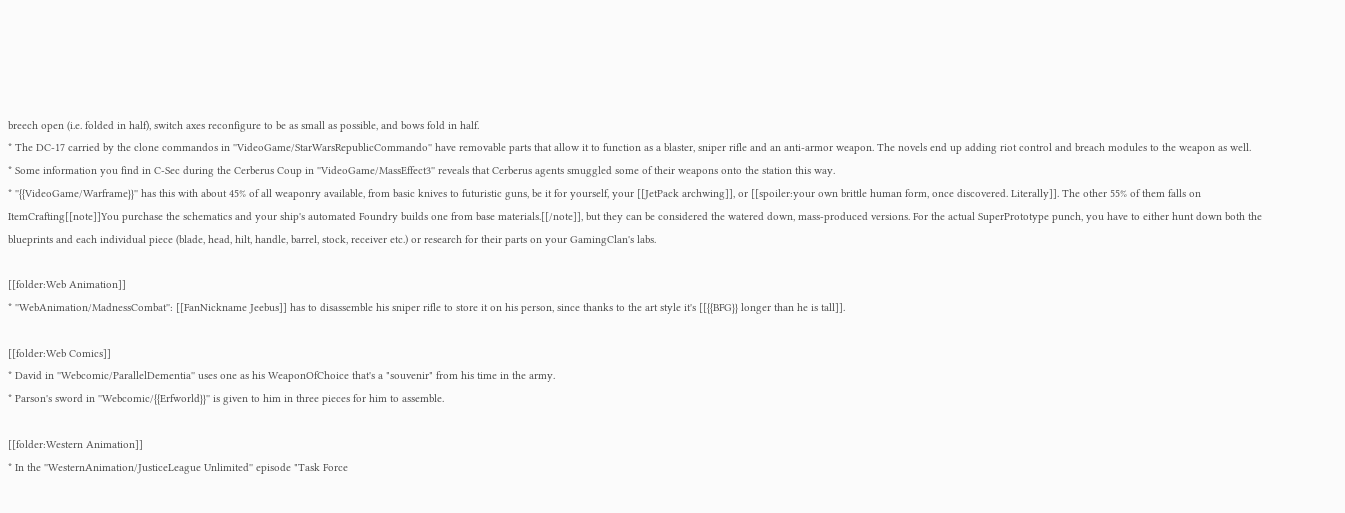breech open (i.e. folded in half), switch axes reconfigure to be as small as possible, and bows fold in half.
* The DC-17 carried by the clone commandos in ''VideoGame/StarWarsRepublicCommando'' have removable parts that allow it to function as a blaster, sniper rifle and an anti-armor weapon. The novels end up adding riot control and breach modules to the weapon as well.
* Some information you find in C-Sec during the Cerberus Coup in ''VideoGame/MassEffect3'' reveals that Cerberus agents smuggled some of their weapons onto the station this way.
* ''{{VideoGame/Warframe}}'' has this with about 45% of all weaponry available, from basic knives to futuristic guns, be it for yourself, your [[JetPack archwing]], or [[spoiler:your own brittle human form, once discovered. Literally]]. The other 55% of them falls on ItemCrafting[[note]]You purchase the schematics and your ship's automated Foundry builds one from base materials.[[/note]], but they can be considered the watered down, mass-produced versions. For the actual SuperPrototype punch, you have to either hunt down both the blueprints and each individual piece (blade, head, hilt, handle, barrel, stock, receiver etc.) or research for their parts on your GamingClan's labs.

[[folder:Web Animation]]
* ''WebAnimation/MadnessCombat'': [[FanNickname Jeebus]] has to disassemble his sniper rifle to store it on his person, since thanks to the art style it's [[{{BFG}} longer than he is tall]].

[[folder:Web Comics]]
* David in ''Webcomic/ParallelDementia'' uses one as his WeaponOfChoice that's a "souvenir" from his time in the army.
* Parson's sword in ''Webcomic/{{Erfworld}}'' is given to him in three pieces for him to assemble.

[[folder:Western Animation]]
* In the ''WesternAnimation/JusticeLeague Unlimited'' episode "Task Force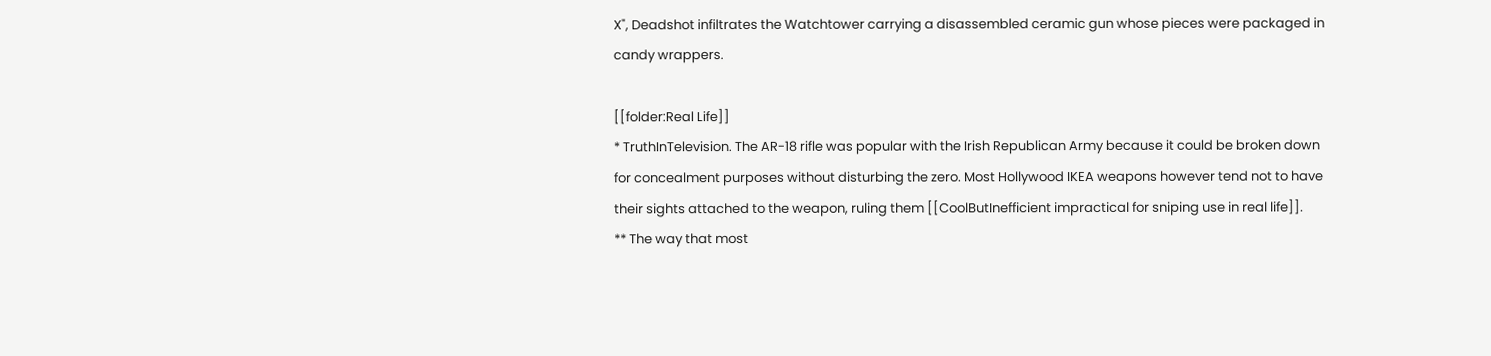X", Deadshot infiltrates the Watchtower carrying a disassembled ceramic gun whose pieces were packaged in candy wrappers.

[[folder:Real Life]]
* TruthInTelevision. The AR-18 rifle was popular with the Irish Republican Army because it could be broken down for concealment purposes without disturbing the zero. Most Hollywood IKEA weapons however tend not to have their sights attached to the weapon, ruling them [[CoolButInefficient impractical for sniping use in real life]].
** The way that most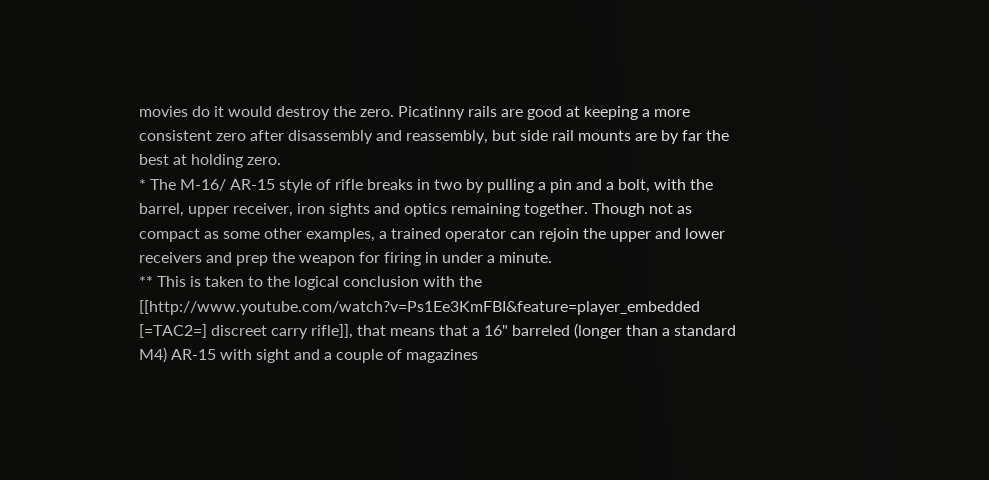movies do it would destroy the zero. Picatinny rails are good at keeping a more consistent zero after disassembly and reassembly, but side rail mounts are by far the best at holding zero.
* The M-16/ AR-15 style of rifle breaks in two by pulling a pin and a bolt, with the barrel, upper receiver, iron sights and optics remaining together. Though not as compact as some other examples, a trained operator can rejoin the upper and lower receivers and prep the weapon for firing in under a minute.
** This is taken to the logical conclusion with the [[http://www.youtube.com/watch?v=Ps1Ee3KmFBI&feature=player_embedded [=TAC2=] discreet carry rifle]], that means that a 16" barreled (longer than a standard M4) AR-15 with sight and a couple of magazines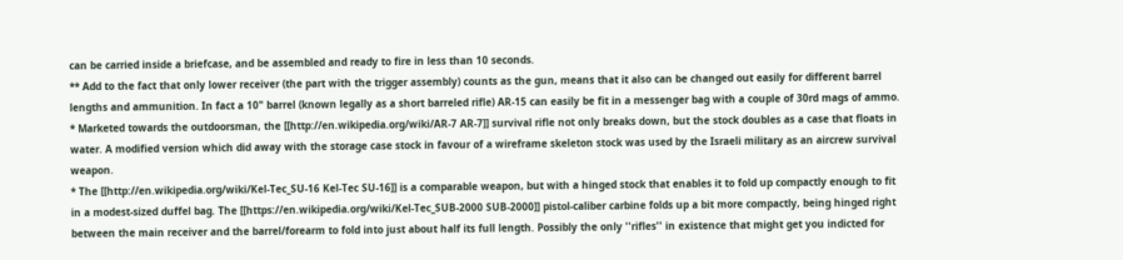can be carried inside a briefcase, and be assembled and ready to fire in less than 10 seconds.
** Add to the fact that only lower receiver (the part with the trigger assembly) counts as the gun, means that it also can be changed out easily for different barrel lengths and ammunition. In fact a 10" barrel (known legally as a short barreled rifle) AR-15 can easily be fit in a messenger bag with a couple of 30rd mags of ammo.
* Marketed towards the outdoorsman, the [[http://en.wikipedia.org/wiki/AR-7 AR-7]] survival rifle not only breaks down, but the stock doubles as a case that floats in water. A modified version which did away with the storage case stock in favour of a wireframe skeleton stock was used by the Israeli military as an aircrew survival weapon.
* The [[http://en.wikipedia.org/wiki/Kel-Tec_SU-16 Kel-Tec SU-16]] is a comparable weapon, but with a hinged stock that enables it to fold up compactly enough to fit in a modest-sized duffel bag. The [[https://en.wikipedia.org/wiki/Kel-Tec_SUB-2000 SUB-2000]] pistol-caliber carbine folds up a bit more compactly, being hinged right between the main receiver and the barrel/forearm to fold into just about half its full length. Possibly the only ''rifles'' in existence that might get you indicted for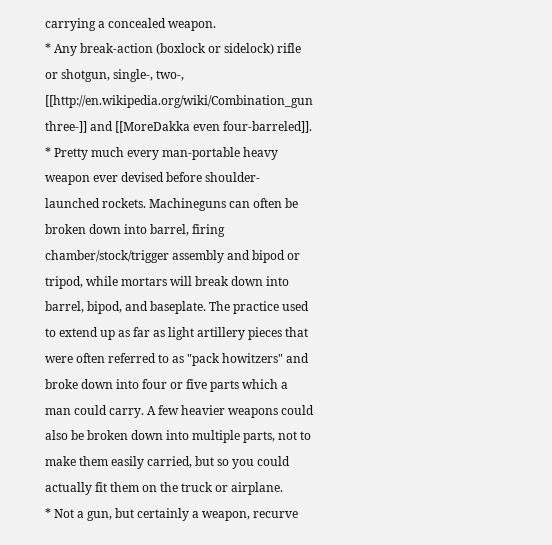carrying a concealed weapon.
* Any break-action (boxlock or sidelock) rifle or shotgun, single-, two-, [[http://en.wikipedia.org/wiki/Combination_gun three-]] and [[MoreDakka even four-barreled]].
* Pretty much every man-portable heavy weapon ever devised before shoulder-launched rockets. Machineguns can often be broken down into barrel, firing chamber/stock/trigger assembly and bipod or tripod, while mortars will break down into barrel, bipod, and baseplate. The practice used to extend up as far as light artillery pieces that were often referred to as "pack howitzers" and broke down into four or five parts which a man could carry. A few heavier weapons could also be broken down into multiple parts, not to make them easily carried, but so you could actually fit them on the truck or airplane.
* Not a gun, but certainly a weapon, recurve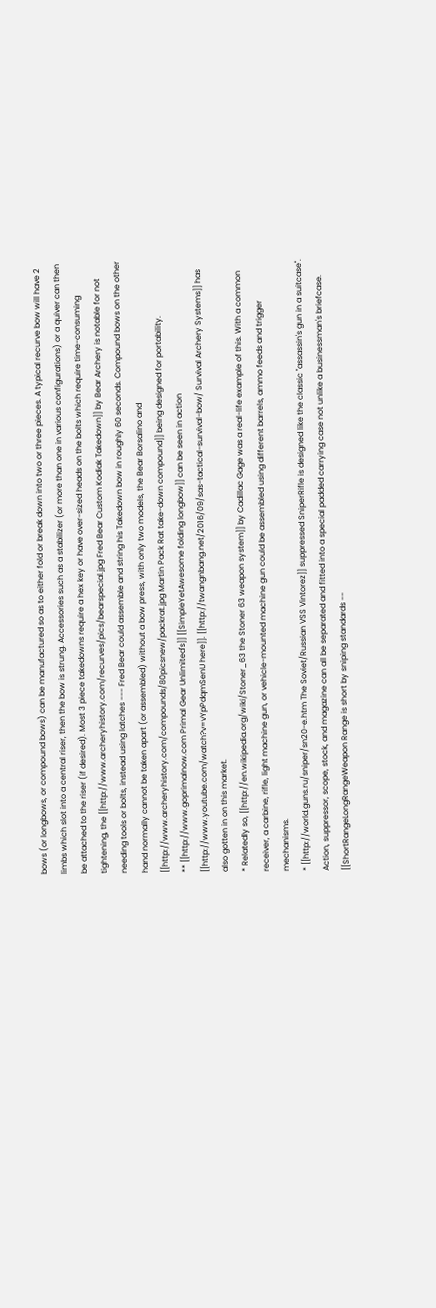bows (or longbows, or compound bows) can be manufactured so as to either fold or break down into two or three pieces. A typical recurve bow will have 2 limbs which slot into a central riser, then the bow is strung. Accessories such as a stabilizer (or more than one in various configurations) or a quiver can then be attached to the riser (if desired). Most 3 piece takedowns require a hex key or have over-sized heads on the bolts which require time-consuming tightening, the [[http://www.archeryhistory.com/recurves/pics/bearspecial.jpg Fred Bear Custom Kodiak Takedown]] by Bear Archery is notable for not needing tools or bolts, instead using latches --- Fred Bear could assemble and string his Takedown bow in roughly 60 seconds. Compound bows on the other hand normally cannot be taken apart (or assembled) without a bow press, with only two models, the Bear Borsalino and [[http://www.archeryhistory.com/compounds/80picsnew/packrat.jpg Martin Pack Rat take-down compound]] being designed for portability.
** [[http://www.goprimalnow.com Primal Gear Unlimited's]] [[SimpleYetAwesome folding longbow]] can be seen in action [[http://www.youtube.com/watch?v=vYpPdqmSenU here]]. [[http://twangnbang.net/2016/09/sas-tactical-survival-bow/ Survival Archery Systems]] has also gotten in on this market.
* Relatedly so, [[http://en.wikipedia.org/wiki/Stoner_63 the Stoner 63 weapon system]] by Cadillac Gage was a real-life example of this. With a common receiver, a carbine, rifle, light machine gun, or vehicle-mounted machine gun could be assembled using different barrels, ammo feeds and trigger mechanisms.
* [[http://world.guns.ru/sniper/sn20-e.htm The Soviet/Russian VSS Vintorez]] suppressed SniperRifle is designed like the classic "assassin's gun in a suitcase". Action, suppressor, scope, stock, and magazine can all be separated and fitted into a special padded carrying case not unlike a businessman's briefcase. [[ShortRangeLongRangeWeapon Range is short by sniping standards --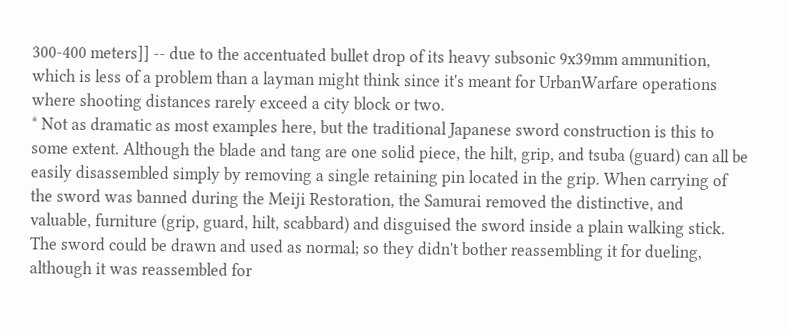300-400 meters]] -- due to the accentuated bullet drop of its heavy subsonic 9x39mm ammunition, which is less of a problem than a layman might think since it's meant for UrbanWarfare operations where shooting distances rarely exceed a city block or two.
* Not as dramatic as most examples here, but the traditional Japanese sword construction is this to some extent. Although the blade and tang are one solid piece, the hilt, grip, and tsuba (guard) can all be easily disassembled simply by removing a single retaining pin located in the grip. When carrying of the sword was banned during the Meiji Restoration, the Samurai removed the distinctive, and valuable, furniture (grip, guard, hilt, scabbard) and disguised the sword inside a plain walking stick. The sword could be drawn and used as normal; so they didn't bother reassembling it for dueling, although it was reassembled for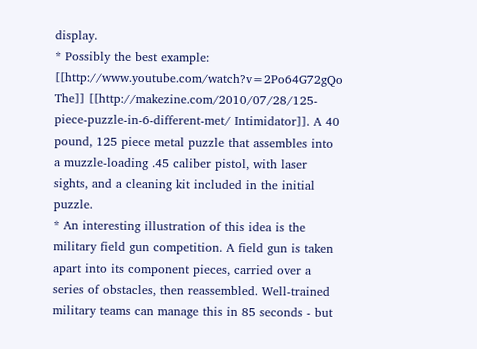display.
* Possibly the best example: [[http://www.youtube.com/watch?v=2Po64G72gQo The]] [[http://makezine.com/2010/07/28/125-piece-puzzle-in-6-different-met/ Intimidator]]. A 40 pound, 125 piece metal puzzle that assembles into a muzzle-loading .45 caliber pistol, with laser sights, and a cleaning kit included in the initial puzzle.
* An interesting illustration of this idea is the military field gun competition. A field gun is taken apart into its component pieces, carried over a series of obstacles, then reassembled. Well-trained military teams can manage this in 85 seconds - but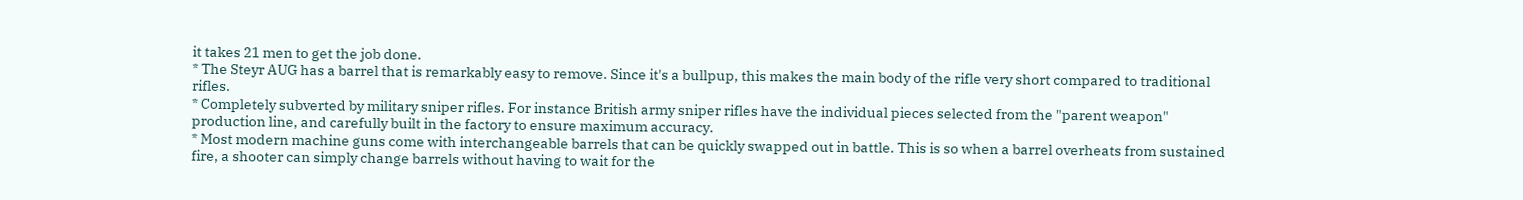it takes 21 men to get the job done.
* The Steyr AUG has a barrel that is remarkably easy to remove. Since it's a bullpup, this makes the main body of the rifle very short compared to traditional rifles.
* Completely subverted by military sniper rifles. For instance British army sniper rifles have the individual pieces selected from the "parent weapon" production line, and carefully built in the factory to ensure maximum accuracy.
* Most modern machine guns come with interchangeable barrels that can be quickly swapped out in battle. This is so when a barrel overheats from sustained fire, a shooter can simply change barrels without having to wait for the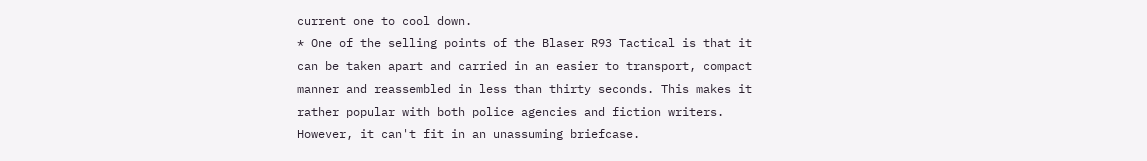current one to cool down.
* One of the selling points of the Blaser R93 Tactical is that it can be taken apart and carried in an easier to transport, compact manner and reassembled in less than thirty seconds. This makes it rather popular with both police agencies and fiction writers. However, it can't fit in an unassuming briefcase.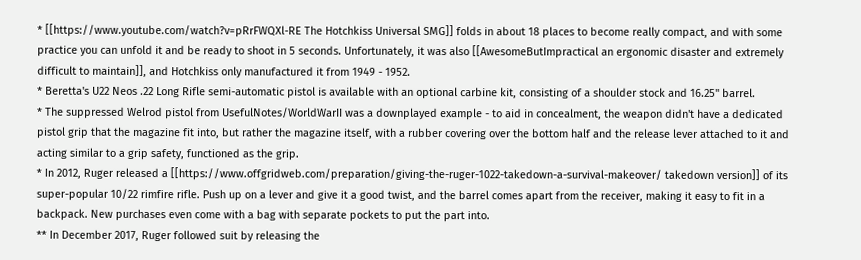* [[https://www.youtube.com/watch?v=pRrFWQXl-RE The Hotchkiss Universal SMG]] folds in about 18 places to become really compact, and with some practice you can unfold it and be ready to shoot in 5 seconds. Unfortunately, it was also [[AwesomeButImpractical an ergonomic disaster and extremely difficult to maintain]], and Hotchkiss only manufactured it from 1949 - 1952.
* Beretta's U22 Neos .22 Long Rifle semi-automatic pistol is available with an optional carbine kit, consisting of a shoulder stock and 16.25" barrel.
* The suppressed Welrod pistol from UsefulNotes/WorldWarII was a downplayed example - to aid in concealment, the weapon didn't have a dedicated pistol grip that the magazine fit into, but rather the magazine itself, with a rubber covering over the bottom half and the release lever attached to it and acting similar to a grip safety, functioned as the grip.
* In 2012, Ruger released a [[https://www.offgridweb.com/preparation/giving-the-ruger-1022-takedown-a-survival-makeover/ takedown version]] of its super-popular 10/22 rimfire rifle. Push up on a lever and give it a good twist, and the barrel comes apart from the receiver, making it easy to fit in a backpack. New purchases even come with a bag with separate pockets to put the part into.
** In December 2017, Ruger followed suit by releasing the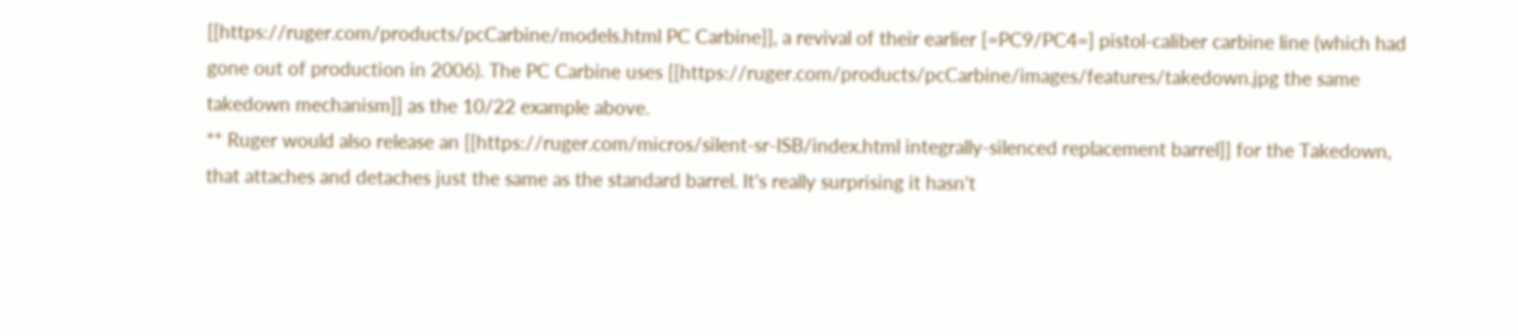[[https://ruger.com/products/pcCarbine/models.html PC Carbine]], a revival of their earlier [=PC9/PC4=] pistol-caliber carbine line (which had gone out of production in 2006). The PC Carbine uses [[https://ruger.com/products/pcCarbine/images/features/takedown.jpg the same takedown mechanism]] as the 10/22 example above.
** Ruger would also release an [[https://ruger.com/micros/silent-sr-ISB/index.html integrally-silenced replacement barrel]] for the Takedown, that attaches and detaches just the same as the standard barrel. It's really surprising it hasn't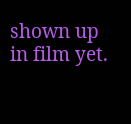shown up in film yet.